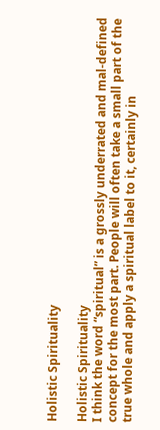Holistic Spirituality

Holistic Spirituality
I think the word “spiritual” is a grossly underrated and mal-defined concept for the most part. People will often take a small part of the true whole and apply a spiritual label to it, certainly in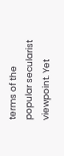terms of the popular secularist viewpoint. Yet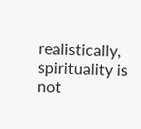realistically, spirituality is not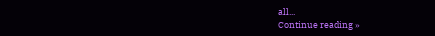all...
Continue reading »